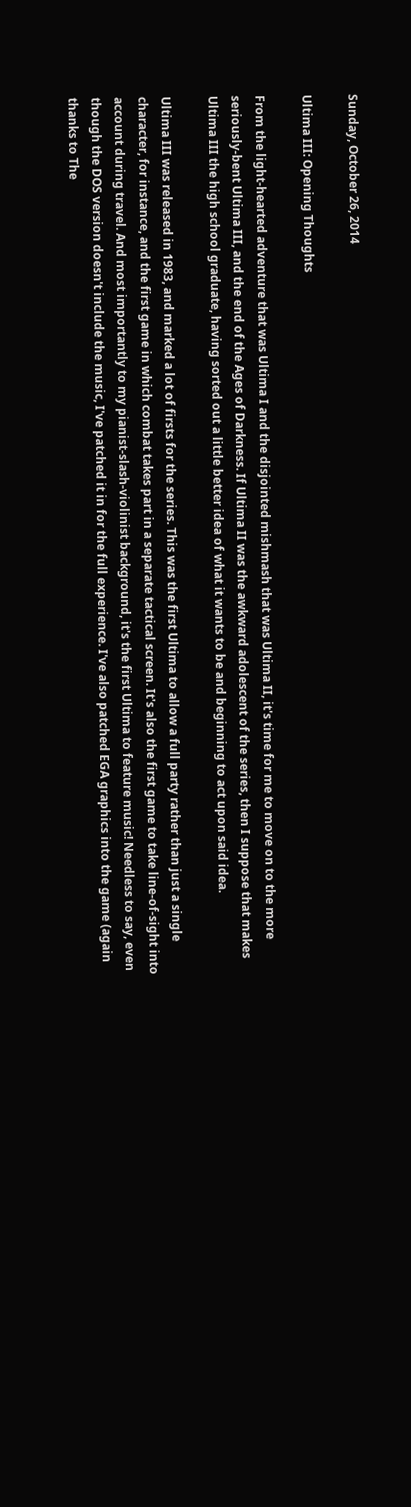Sunday, October 26, 2014

Ultima III: Opening Thoughts

From the light-hearted adventure that was Ultima I and the disjointed mishmash that was Ultima II, it's time for me to move on to the more seriously-bent Ultima III, and the end of the Ages of Darkness. If Ultima II was the awkward adolescent of the series, then I suppose that makes Ultima III the high school graduate, having sorted out a little better idea of what it wants to be and beginning to act upon said idea.

Ultima III was released in 1983, and marked a lot of firsts for the series. This was the first Ultima to allow a full party rather than just a single character, for instance, and the first game in which combat takes part in a separate tactical screen. It's also the first game to take line-of-sight into account during travel. And most importantly to my pianist-slash-violinist background, it's the first Ultima to feature music! Needless to say, even though the DOS version doesn't include the music, I've patched it in for the full experience. I've also patched EGA graphics into the game (again thanks to The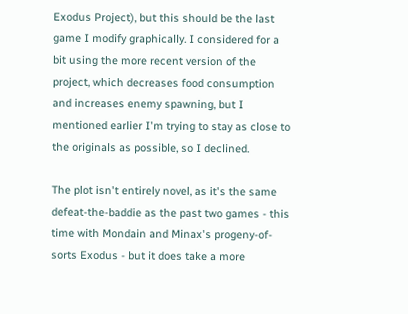Exodus Project), but this should be the last game I modify graphically. I considered for a bit using the more recent version of the project, which decreases food consumption and increases enemy spawning, but I mentioned earlier I'm trying to stay as close to the originals as possible, so I declined.

The plot isn't entirely novel, as it's the same defeat-the-baddie as the past two games - this time with Mondain and Minax's progeny-of-sorts Exodus - but it does take a more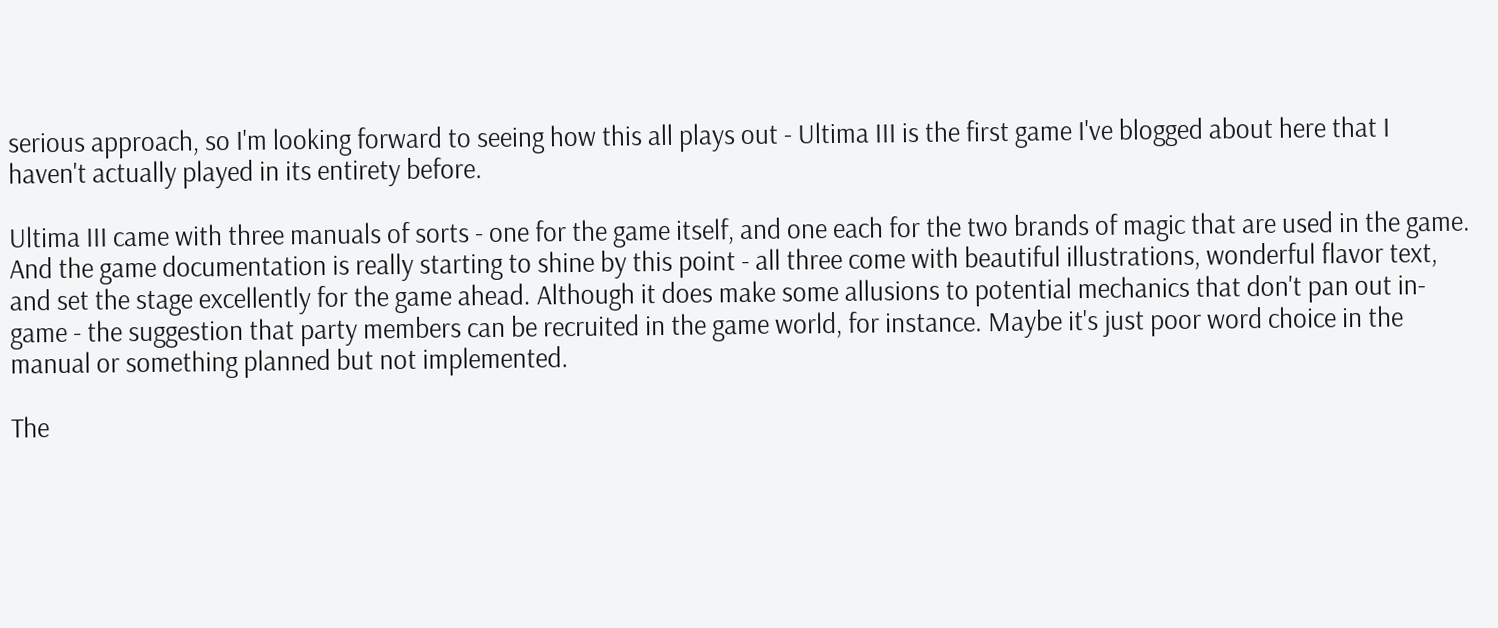serious approach, so I'm looking forward to seeing how this all plays out - Ultima III is the first game I've blogged about here that I haven't actually played in its entirety before.

Ultima III came with three manuals of sorts - one for the game itself, and one each for the two brands of magic that are used in the game. And the game documentation is really starting to shine by this point - all three come with beautiful illustrations, wonderful flavor text, and set the stage excellently for the game ahead. Although it does make some allusions to potential mechanics that don't pan out in-game - the suggestion that party members can be recruited in the game world, for instance. Maybe it's just poor word choice in the manual or something planned but not implemented.

The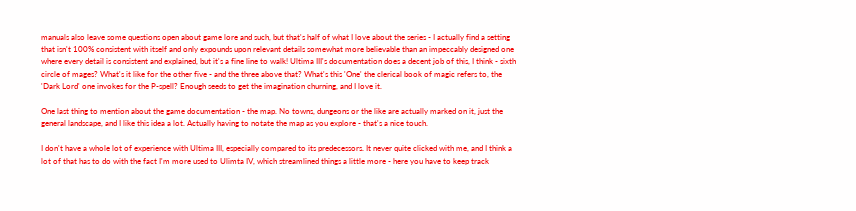manuals also leave some questions open about game lore and such, but that's half of what I love about the series - I actually find a setting that isn't 100% consistent with itself and only expounds upon relevant details somewhat more believable than an impeccably designed one where every detail is consistent and explained, but it's a fine line to walk! Ultima III's documentation does a decent job of this, I think - sixth circle of mages? What's it like for the other five - and the three above that? What's this 'One' the clerical book of magic refers to, the 'Dark Lord' one invokes for the P-spell? Enough seeds to get the imagination churning, and I love it.

One last thing to mention about the game documentation - the map. No towns, dungeons or the like are actually marked on it, just the general landscape, and I like this idea a lot. Actually having to notate the map as you explore - that's a nice touch.

I don't have a whole lot of experience with Ultima III, especially compared to its predecessors. It never quite clicked with me, and I think a lot of that has to do with the fact I'm more used to Ulimta IV, which streamlined things a little more - here you have to keep track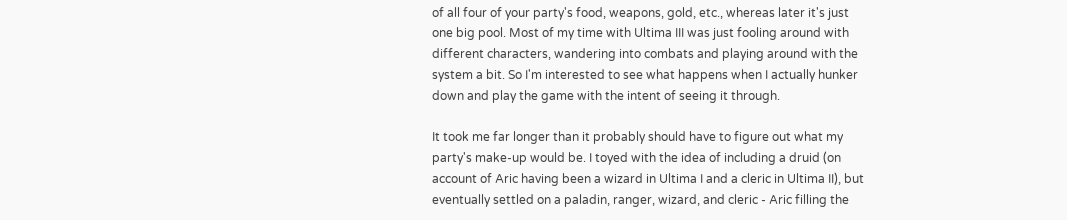of all four of your party's food, weapons, gold, etc., whereas later it's just one big pool. Most of my time with Ultima III was just fooling around with different characters, wandering into combats and playing around with the system a bit. So I'm interested to see what happens when I actually hunker down and play the game with the intent of seeing it through.

It took me far longer than it probably should have to figure out what my party's make-up would be. I toyed with the idea of including a druid (on account of Aric having been a wizard in Ultima I and a cleric in Ultima II), but eventually settled on a paladin, ranger, wizard, and cleric - Aric filling the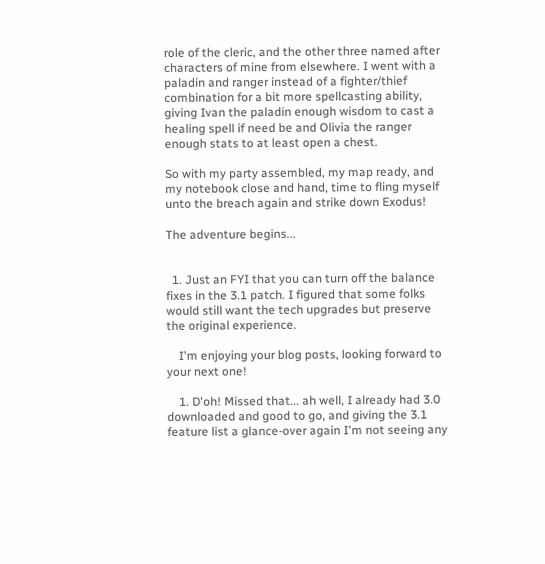role of the cleric, and the other three named after characters of mine from elsewhere. I went with a paladin and ranger instead of a fighter/thief combination for a bit more spellcasting ability, giving Ivan the paladin enough wisdom to cast a healing spell if need be and Olivia the ranger enough stats to at least open a chest.

So with my party assembled, my map ready, and my notebook close and hand, time to fling myself unto the breach again and strike down Exodus!

The adventure begins...


  1. Just an FYI that you can turn off the balance fixes in the 3.1 patch. I figured that some folks would still want the tech upgrades but preserve the original experience.

    I'm enjoying your blog posts, looking forward to your next one!

    1. D'oh! Missed that... ah well, I already had 3.0 downloaded and good to go, and giving the 3.1 feature list a glance-over again I'm not seeing any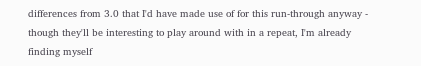differences from 3.0 that I'd have made use of for this run-through anyway - though they'll be interesting to play around with in a repeat, I'm already finding myself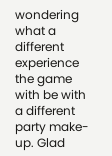wondering what a different experience the game with be with a different party make-up. Glad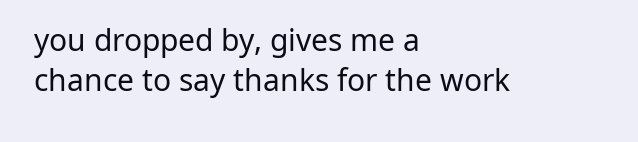you dropped by, gives me a chance to say thanks for the work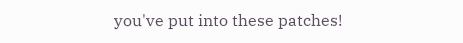you've put into these patches!